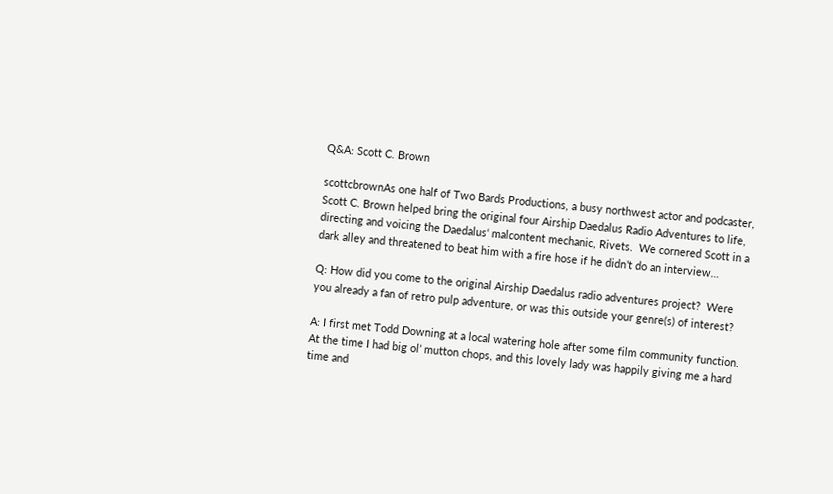Q&A: Scott C. Brown

scottcbrownAs one half of Two Bards Productions, a busy northwest actor and podcaster, Scott C. Brown helped bring the original four Airship Daedalus Radio Adventures to life, directing and voicing the Daedalus‘ malcontent mechanic, Rivets.  We cornered Scott in a dark alley and threatened to beat him with a fire hose if he didn’t do an interview…

Q: How did you come to the original Airship Daedalus radio adventures project?  Were you already a fan of retro pulp adventure, or was this outside your genre(s) of interest?

A: I first met Todd Downing at a local watering hole after some film community function. At the time I had big ol’ mutton chops, and this lovely lady was happily giving me a hard time and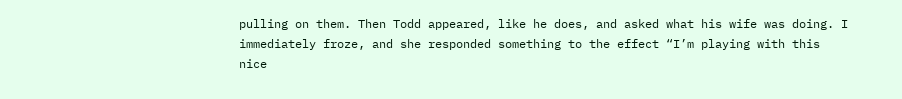pulling on them. Then Todd appeared, like he does, and asked what his wife was doing. I immediately froze, and she responded something to the effect “I’m playing with this nice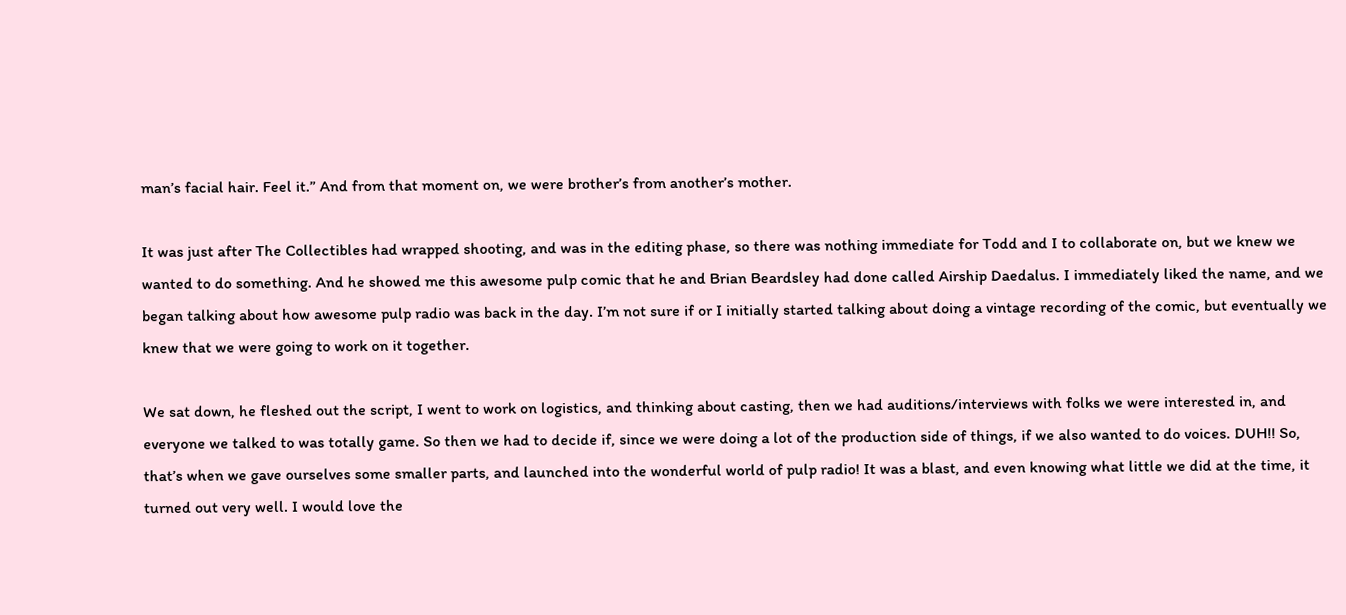man’s facial hair. Feel it.” And from that moment on, we were brother’s from another’s mother.

It was just after The Collectibles had wrapped shooting, and was in the editing phase, so there was nothing immediate for Todd and I to collaborate on, but we knew we wanted to do something. And he showed me this awesome pulp comic that he and Brian Beardsley had done called Airship Daedalus. I immediately liked the name, and we began talking about how awesome pulp radio was back in the day. I’m not sure if or I initially started talking about doing a vintage recording of the comic, but eventually we knew that we were going to work on it together.

We sat down, he fleshed out the script, I went to work on logistics, and thinking about casting, then we had auditions/interviews with folks we were interested in, and everyone we talked to was totally game. So then we had to decide if, since we were doing a lot of the production side of things, if we also wanted to do voices. DUH!! So, that’s when we gave ourselves some smaller parts, and launched into the wonderful world of pulp radio! It was a blast, and even knowing what little we did at the time, it turned out very well. I would love the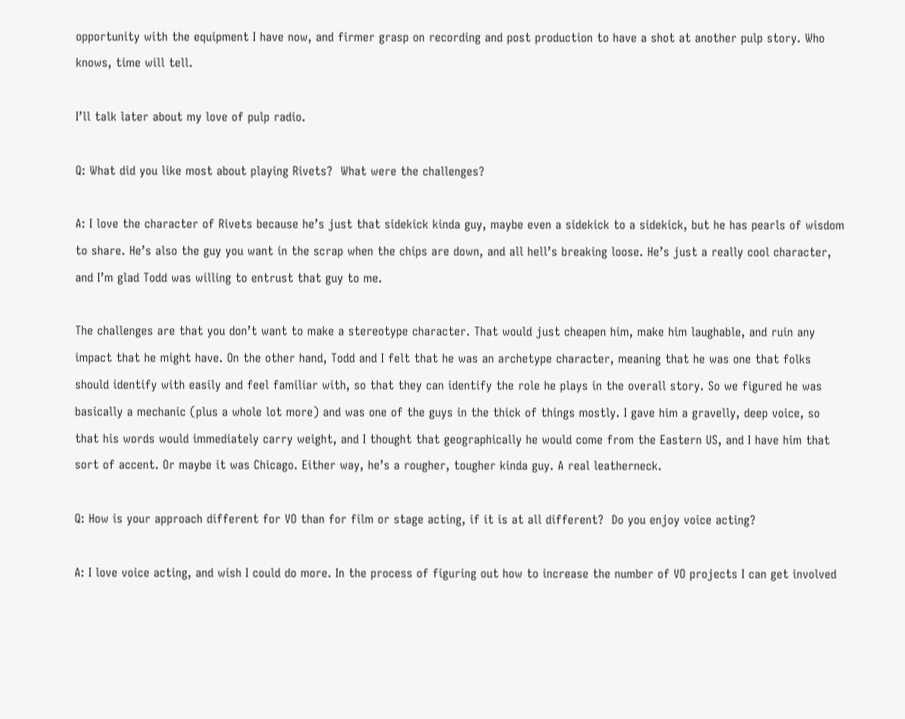opportunity with the equipment I have now, and firmer grasp on recording and post production to have a shot at another pulp story. Who knows, time will tell.

I’ll talk later about my love of pulp radio.

Q: What did you like most about playing Rivets?  What were the challenges?

A: I love the character of Rivets because he’s just that sidekick kinda guy, maybe even a sidekick to a sidekick, but he has pearls of wisdom to share. He’s also the guy you want in the scrap when the chips are down, and all hell’s breaking loose. He’s just a really cool character, and I’m glad Todd was willing to entrust that guy to me.

The challenges are that you don’t want to make a stereotype character. That would just cheapen him, make him laughable, and ruin any impact that he might have. On the other hand, Todd and I felt that he was an archetype character, meaning that he was one that folks should identify with easily and feel familiar with, so that they can identify the role he plays in the overall story. So we figured he was basically a mechanic (plus a whole lot more) and was one of the guys in the thick of things mostly. I gave him a gravelly, deep voice, so that his words would immediately carry weight, and I thought that geographically he would come from the Eastern US, and I have him that sort of accent. Or maybe it was Chicago. Either way, he’s a rougher, tougher kinda guy. A real leatherneck.

Q: How is your approach different for VO than for film or stage acting, if it is at all different?  Do you enjoy voice acting?

A: I love voice acting, and wish I could do more. In the process of figuring out how to increase the number of VO projects I can get involved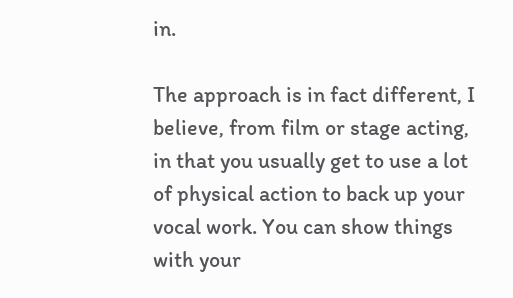in.

The approach is in fact different, I believe, from film or stage acting, in that you usually get to use a lot of physical action to back up your vocal work. You can show things with your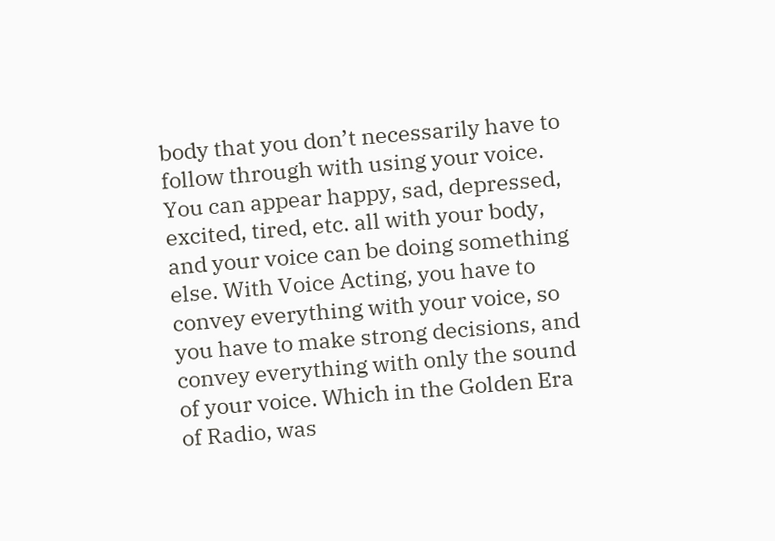body that you don’t necessarily have to follow through with using your voice. You can appear happy, sad, depressed, excited, tired, etc. all with your body, and your voice can be doing something else. With Voice Acting, you have to convey everything with your voice, so you have to make strong decisions, and convey everything with only the sound of your voice. Which in the Golden Era of Radio, was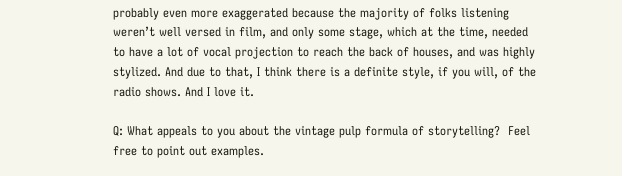probably even more exaggerated because the majority of folks listening weren’t well versed in film, and only some stage, which at the time, needed to have a lot of vocal projection to reach the back of houses, and was highly stylized. And due to that, I think there is a definite style, if you will, of the radio shows. And I love it.

Q: What appeals to you about the vintage pulp formula of storytelling?  Feel free to point out examples.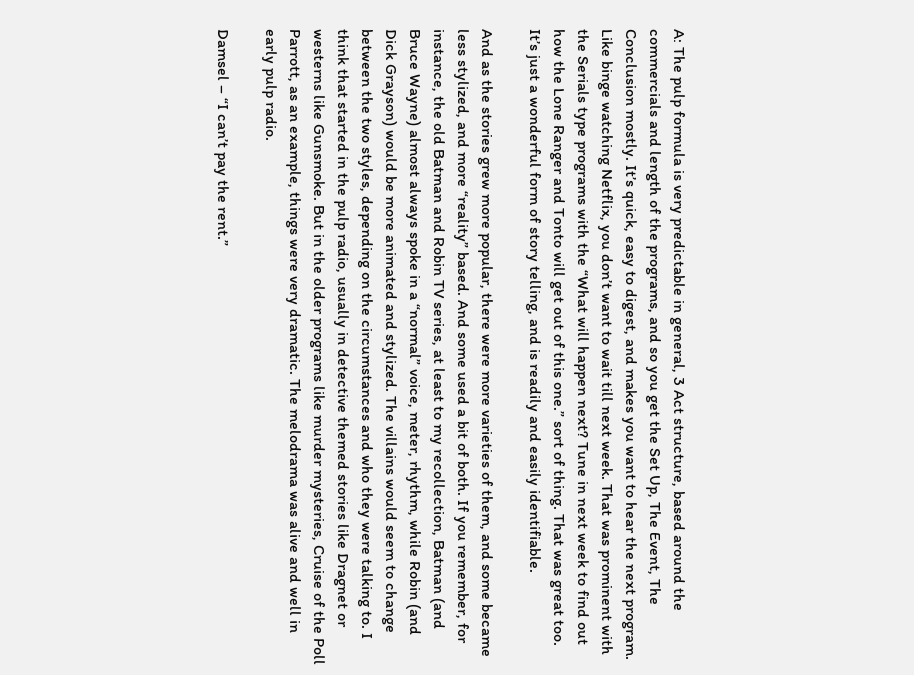A: The pulp formula is very predictable in general, 3 Act structure, based around the commercials and length of the programs, and so you get the Set Up, The Event, The Conclusion mostly. It’s quick, easy to digest, and makes you want to hear the next program. Like binge watching Netflix, you don’t want to wait till next week. That was prominent with the Serials type programs with the “What will happen next? Tune in next week to find out how the Lone Ranger and Tonto will get out of this one.” sort of thing. That was great too. It’s just a wonderful form of story telling, and is readily and easily identifiable.

And as the stories grew more popular, there were more varieties of them, and some became less stylized, and more “reality” based. And some used a bit of both. If you remember, for instance, the old Batman and Robin TV series, at least to my recollection, Batman (and Bruce Wayne) almost always spoke in a “normal” voice, meter, rhythm, while Robin (and Dick Grayson) would be more animated and stylized. The villains would seem to change between the two styles, depending on the circumstances and who they were talking to. I think that started in the pulp radio, usually in detective themed stories like Dragnet or westerns like Gunsmoke. But in the older programs like murder mysteries, Cruise of the Poll Parrott, as an example, things were very dramatic. The melodrama was alive and well in early pulp radio.

Damsel – “I can’t pay the rent.”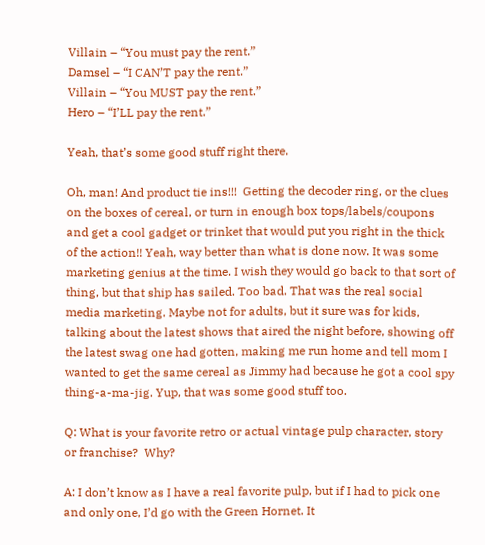Villain – “You must pay the rent.”
Damsel – “I CAN’T pay the rent.”
Villain – “You MUST pay the rent.”
Hero – “I’LL pay the rent.”

Yeah, that’s some good stuff right there.

Oh, man! And product tie ins!!!  Getting the decoder ring, or the clues on the boxes of cereal, or turn in enough box tops/labels/coupons and get a cool gadget or trinket that would put you right in the thick of the action!! Yeah, way better than what is done now. It was some marketing genius at the time. I wish they would go back to that sort of thing, but that ship has sailed. Too bad. That was the real social media marketing. Maybe not for adults, but it sure was for kids, talking about the latest shows that aired the night before, showing off the latest swag one had gotten, making me run home and tell mom I wanted to get the same cereal as Jimmy had because he got a cool spy thing-a-ma-jig. Yup, that was some good stuff too.

Q: What is your favorite retro or actual vintage pulp character, story or franchise?  Why?

A: I don’t know as I have a real favorite pulp, but if I had to pick one and only one, I’d go with the Green Hornet. It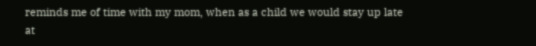reminds me of time with my mom, when as a child we would stay up late at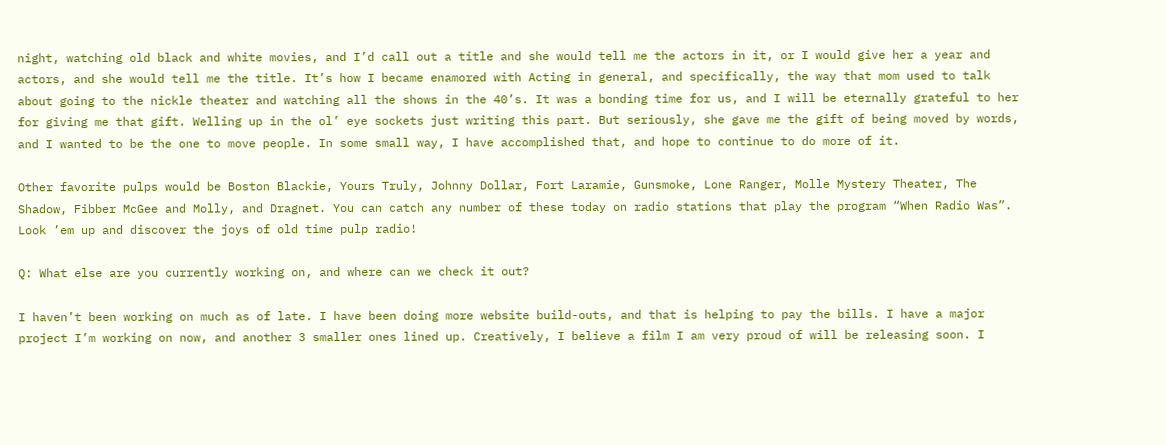night, watching old black and white movies, and I’d call out a title and she would tell me the actors in it, or I would give her a year and actors, and she would tell me the title. It’s how I became enamored with Acting in general, and specifically, the way that mom used to talk about going to the nickle theater and watching all the shows in the 40’s. It was a bonding time for us, and I will be eternally grateful to her for giving me that gift. Welling up in the ol’ eye sockets just writing this part. But seriously, she gave me the gift of being moved by words, and I wanted to be the one to move people. In some small way, I have accomplished that, and hope to continue to do more of it.

Other favorite pulps would be Boston Blackie, Yours Truly, Johnny Dollar, Fort Laramie, Gunsmoke, Lone Ranger, Molle Mystery Theater, The Shadow, Fibber McGee and Molly, and Dragnet. You can catch any number of these today on radio stations that play the program “When Radio Was”. Look ’em up and discover the joys of old time pulp radio!

Q: What else are you currently working on, and where can we check it out?

I haven’t been working on much as of late. I have been doing more website build-outs, and that is helping to pay the bills. I have a major project I’m working on now, and another 3 smaller ones lined up. Creatively, I believe a film I am very proud of will be releasing soon. I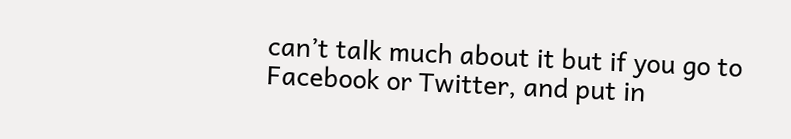can’t talk much about it but if you go to Facebook or Twitter, and put in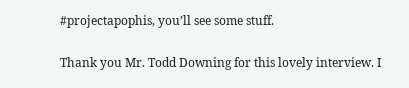#projectapophis, you’ll see some stuff.

Thank you Mr. Todd Downing for this lovely interview. I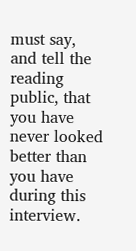must say, and tell the reading public, that you have never looked better than you have during this interview.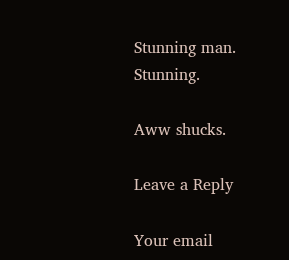Stunning man. Stunning.

Aww shucks.

Leave a Reply

Your email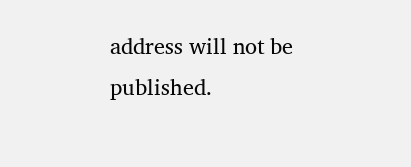address will not be published.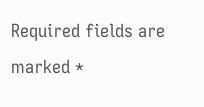Required fields are marked *